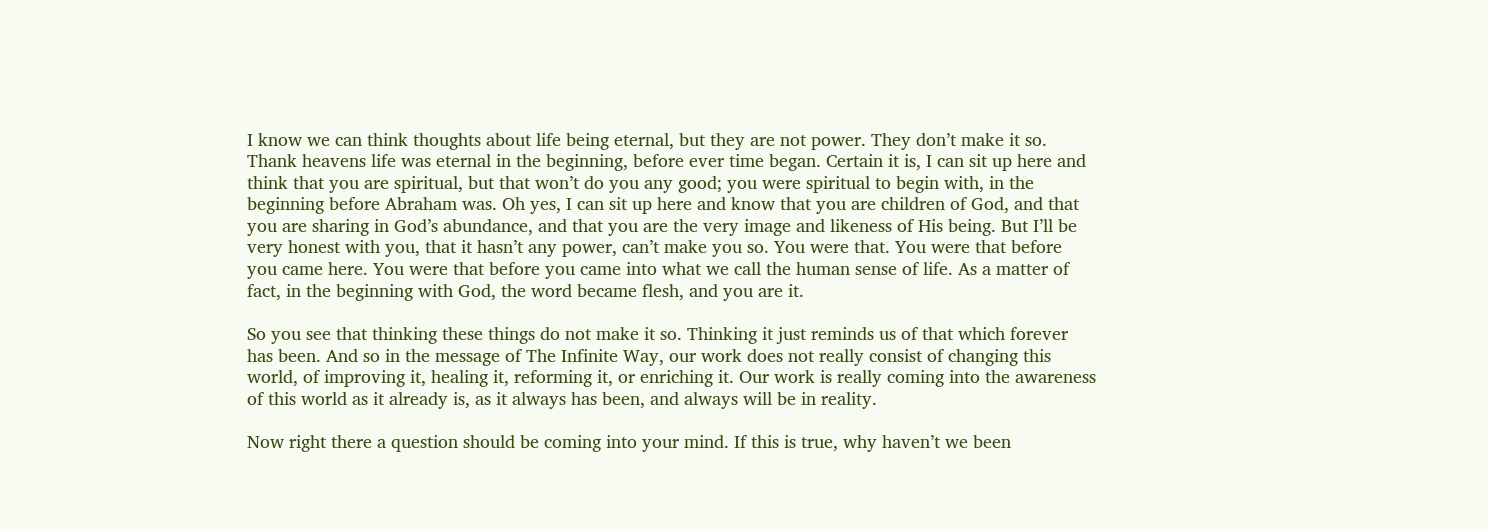I know we can think thoughts about life being eternal, but they are not power. They don’t make it so. Thank heavens life was eternal in the beginning, before ever time began. Certain it is, I can sit up here and think that you are spiritual, but that won’t do you any good; you were spiritual to begin with, in the beginning before Abraham was. Oh yes, I can sit up here and know that you are children of God, and that you are sharing in God’s abundance, and that you are the very image and likeness of His being. But I’ll be very honest with you, that it hasn’t any power, can’t make you so. You were that. You were that before you came here. You were that before you came into what we call the human sense of life. As a matter of fact, in the beginning with God, the word became flesh, and you are it.

So you see that thinking these things do not make it so. Thinking it just reminds us of that which forever has been. And so in the message of The Infinite Way, our work does not really consist of changing this world, of improving it, healing it, reforming it, or enriching it. Our work is really coming into the awareness of this world as it already is, as it always has been, and always will be in reality.

Now right there a question should be coming into your mind. If this is true, why haven’t we been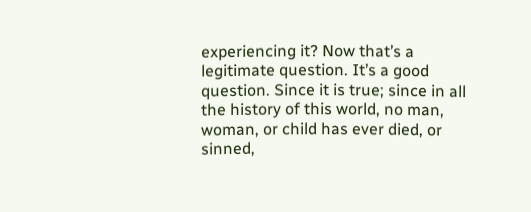experiencing it? Now that’s a legitimate question. It’s a good question. Since it is true; since in all the history of this world, no man, woman, or child has ever died, or sinned,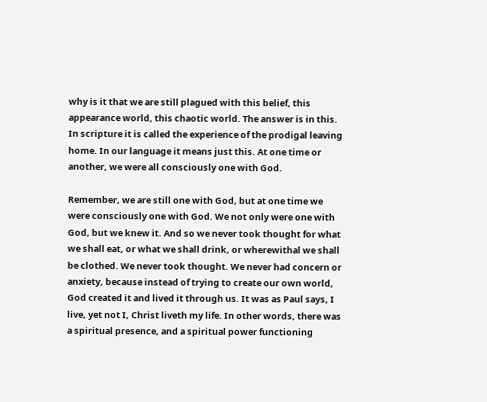why is it that we are still plagued with this belief, this appearance world, this chaotic world. The answer is in this. In scripture it is called the experience of the prodigal leaving home. In our language it means just this. At one time or another, we were all consciously one with God.

Remember, we are still one with God, but at one time we were consciously one with God. We not only were one with God, but we knew it. And so we never took thought for what we shall eat, or what we shall drink, or wherewithal we shall be clothed. We never took thought. We never had concern or anxiety, because instead of trying to create our own world, God created it and lived it through us. It was as Paul says, I live, yet not I, Christ liveth my life. In other words, there was a spiritual presence, and a spiritual power functioning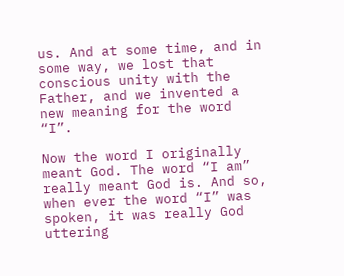us. And at some time, and in some way, we lost that conscious unity with the Father, and we invented a new meaning for the word “I”.

Now the word I originally meant God. The word “I am” really meant God is. And so, when ever the word “I” was spoken, it was really God uttering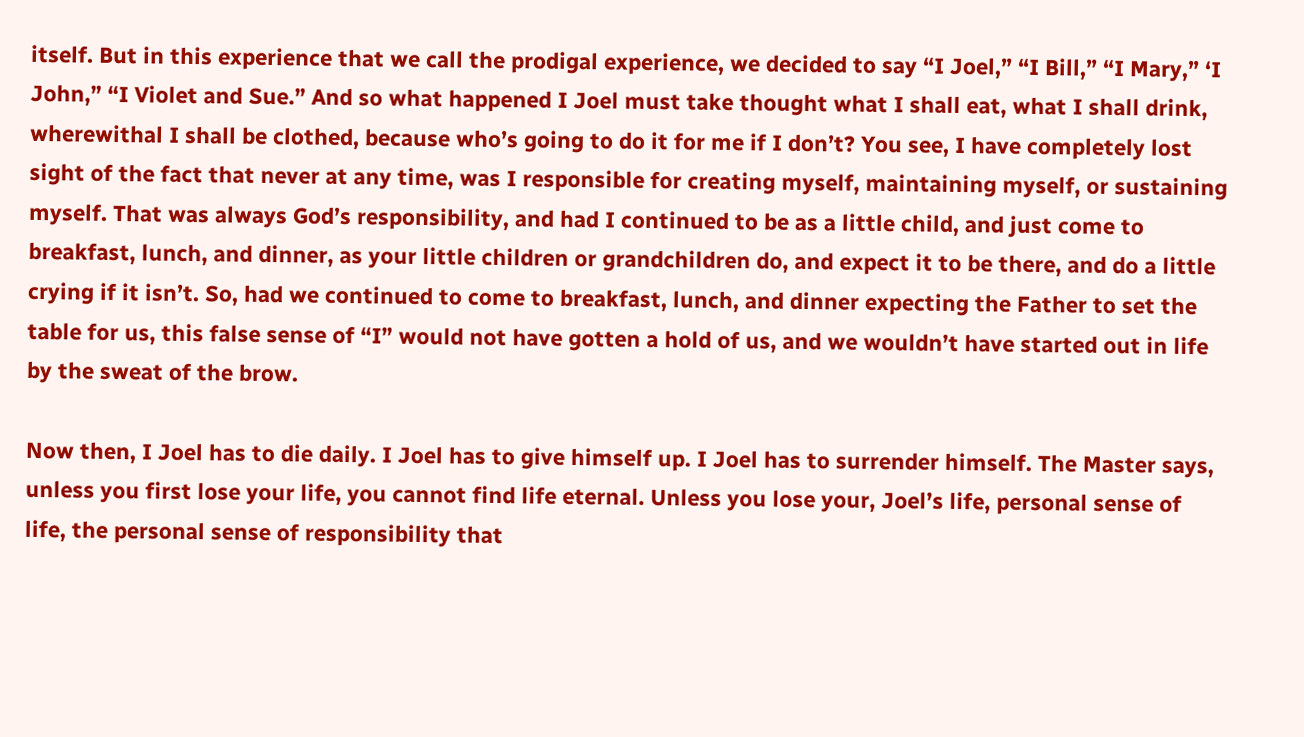itself. But in this experience that we call the prodigal experience, we decided to say “I Joel,” “I Bill,” “I Mary,” ‘I John,” “I Violet and Sue.” And so what happened I Joel must take thought what I shall eat, what I shall drink, wherewithal I shall be clothed, because who’s going to do it for me if I don’t? You see, I have completely lost sight of the fact that never at any time, was I responsible for creating myself, maintaining myself, or sustaining myself. That was always God’s responsibility, and had I continued to be as a little child, and just come to breakfast, lunch, and dinner, as your little children or grandchildren do, and expect it to be there, and do a little crying if it isn’t. So, had we continued to come to breakfast, lunch, and dinner expecting the Father to set the table for us, this false sense of “I” would not have gotten a hold of us, and we wouldn’t have started out in life by the sweat of the brow.

Now then, I Joel has to die daily. I Joel has to give himself up. I Joel has to surrender himself. The Master says, unless you first lose your life, you cannot find life eternal. Unless you lose your, Joel’s life, personal sense of life, the personal sense of responsibility that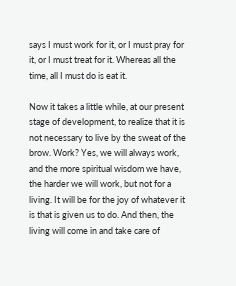says I must work for it, or I must pray for it, or I must treat for it. Whereas all the time, all I must do is eat it.

Now it takes a little while, at our present stage of development, to realize that it is not necessary to live by the sweat of the brow. Work? Yes, we will always work, and the more spiritual wisdom we have, the harder we will work, but not for a living. It will be for the joy of whatever it is that is given us to do. And then, the living will come in and take care of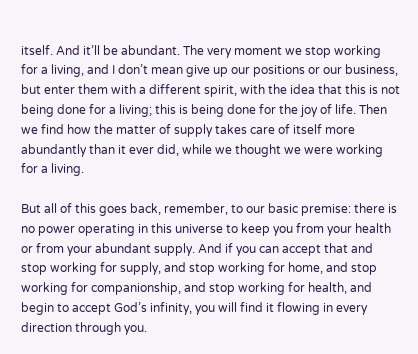itself. And it’ll be abundant. The very moment we stop working for a living, and I don’t mean give up our positions or our business, but enter them with a different spirit, with the idea that this is not being done for a living; this is being done for the joy of life. Then we find how the matter of supply takes care of itself more abundantly than it ever did, while we thought we were working for a living.

But all of this goes back, remember, to our basic premise: there is no power operating in this universe to keep you from your health or from your abundant supply. And if you can accept that and stop working for supply, and stop working for home, and stop working for companionship, and stop working for health, and begin to accept God’s infinity, you will find it flowing in every direction through you.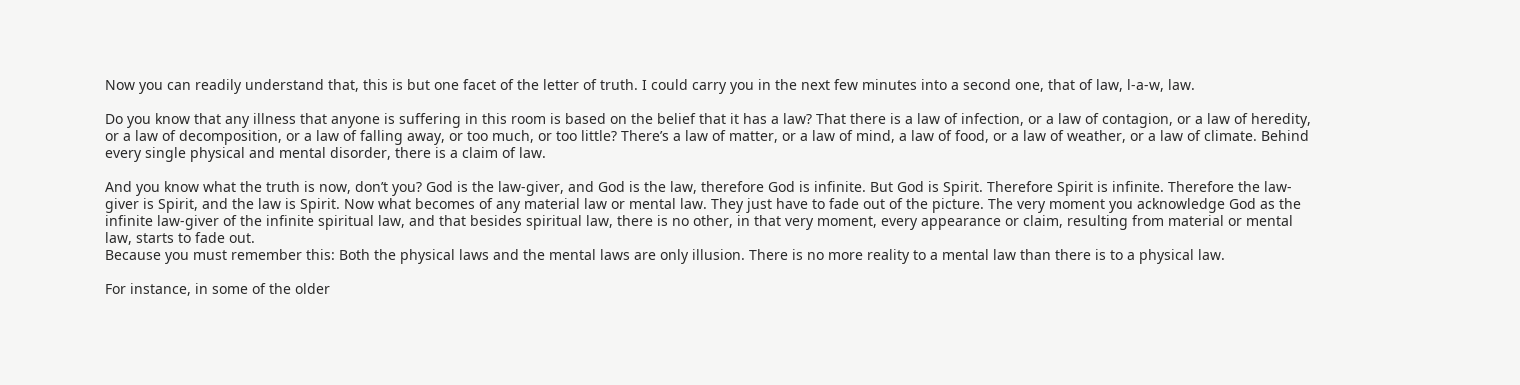Now you can readily understand that, this is but one facet of the letter of truth. I could carry you in the next few minutes into a second one, that of law, l-a-w, law.

Do you know that any illness that anyone is suffering in this room is based on the belief that it has a law? That there is a law of infection, or a law of contagion, or a law of heredity, or a law of decomposition, or a law of falling away, or too much, or too little? There’s a law of matter, or a law of mind, a law of food, or a law of weather, or a law of climate. Behind every single physical and mental disorder, there is a claim of law.

And you know what the truth is now, don’t you? God is the law-giver, and God is the law, therefore God is infinite. But God is Spirit. Therefore Spirit is infinite. Therefore the law-giver is Spirit, and the law is Spirit. Now what becomes of any material law or mental law. They just have to fade out of the picture. The very moment you acknowledge God as the infinite law-giver of the infinite spiritual law, and that besides spiritual law, there is no other, in that very moment, every appearance or claim, resulting from material or mental law, starts to fade out.
Because you must remember this: Both the physical laws and the mental laws are only illusion. There is no more reality to a mental law than there is to a physical law.

For instance, in some of the older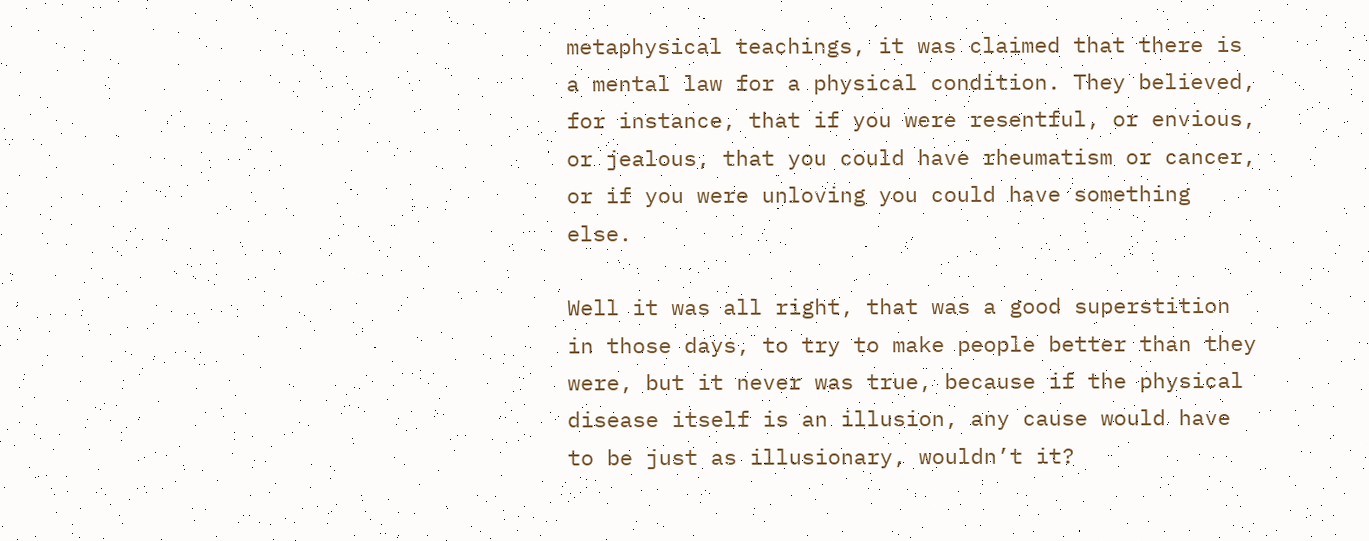metaphysical teachings, it was claimed that there is a mental law for a physical condition. They believed, for instance, that if you were resentful, or envious, or jealous, that you could have rheumatism or cancer, or if you were unloving you could have something else.

Well it was all right, that was a good superstition in those days, to try to make people better than they were, but it never was true, because if the physical disease itself is an illusion, any cause would have to be just as illusionary, wouldn’t it?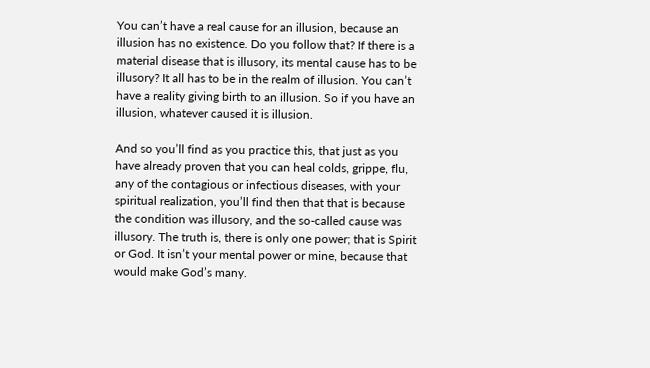You can’t have a real cause for an illusion, because an illusion has no existence. Do you follow that? If there is a material disease that is illusory, its mental cause has to be illusory? It all has to be in the realm of illusion. You can’t have a reality giving birth to an illusion. So if you have an illusion, whatever caused it is illusion.

And so you’ll find as you practice this, that just as you have already proven that you can heal colds, grippe, flu, any of the contagious or infectious diseases, with your spiritual realization, you’ll find then that that is because the condition was illusory, and the so-called cause was illusory. The truth is, there is only one power; that is Spirit or God. It isn’t your mental power or mine, because that would make God’s many.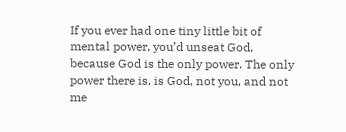If you ever had one tiny little bit of mental power, you’d unseat God, because God is the only power. The only power there is, is God, not you, and not me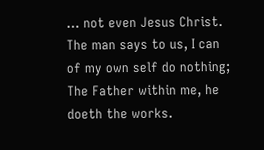… not even Jesus Christ. The man says to us, I can of my own self do nothing; The Father within me, he doeth the works.